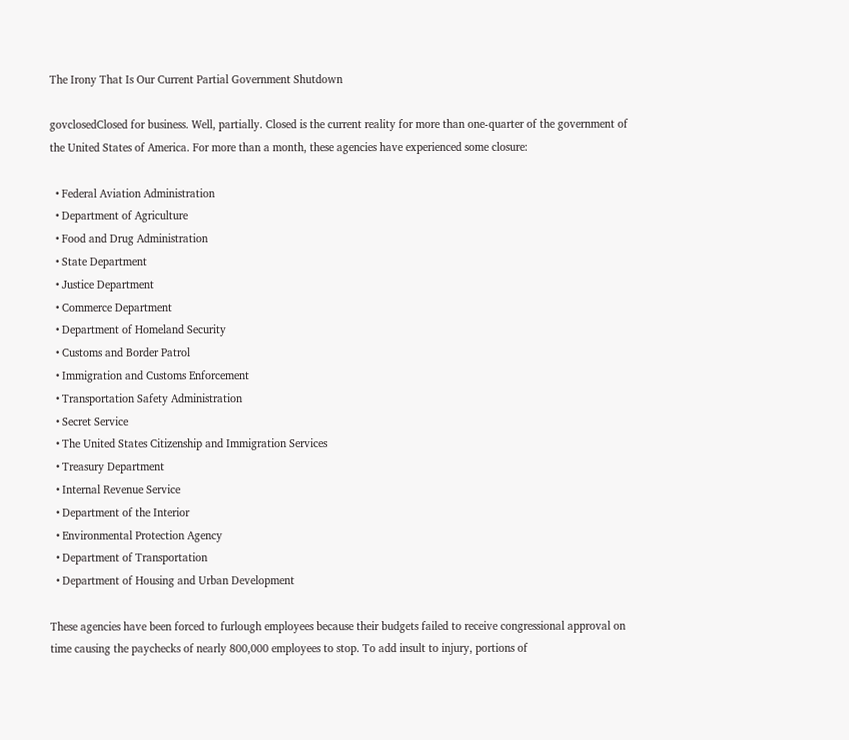The Irony That Is Our Current Partial Government Shutdown

govclosedClosed for business. Well, partially. Closed is the current reality for more than one-quarter of the government of the United States of America. For more than a month, these agencies have experienced some closure:

  • Federal Aviation Administration
  • Department of Agriculture
  • Food and Drug Administration
  • State Department
  • Justice Department
  • Commerce Department
  • Department of Homeland Security
  • Customs and Border Patrol
  • Immigration and Customs Enforcement
  • Transportation Safety Administration
  • Secret Service
  • The United States Citizenship and Immigration Services
  • Treasury Department
  • Internal Revenue Service
  • Department of the Interior
  • Environmental Protection Agency
  • Department of Transportation
  • Department of Housing and Urban Development

These agencies have been forced to furlough employees because their budgets failed to receive congressional approval on time causing the paychecks of nearly 800,000 employees to stop. To add insult to injury, portions of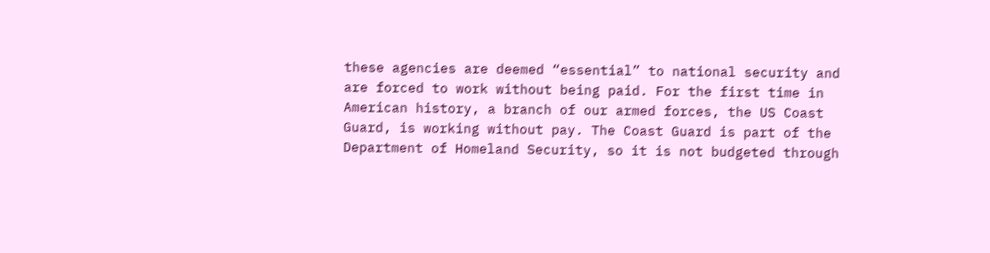these agencies are deemed “essential” to national security and are forced to work without being paid. For the first time in American history, a branch of our armed forces, the US Coast Guard, is working without pay. The Coast Guard is part of the Department of Homeland Security, so it is not budgeted through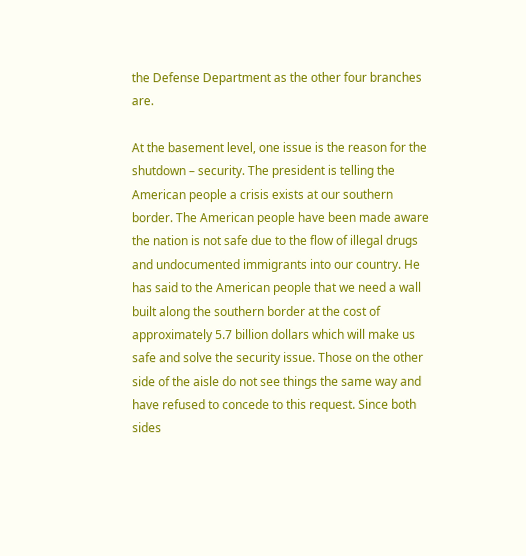the Defense Department as the other four branches are.

At the basement level, one issue is the reason for the shutdown – security. The president is telling the American people a crisis exists at our southern border. The American people have been made aware the nation is not safe due to the flow of illegal drugs and undocumented immigrants into our country. He has said to the American people that we need a wall built along the southern border at the cost of approximately 5.7 billion dollars which will make us safe and solve the security issue. Those on the other side of the aisle do not see things the same way and have refused to concede to this request. Since both sides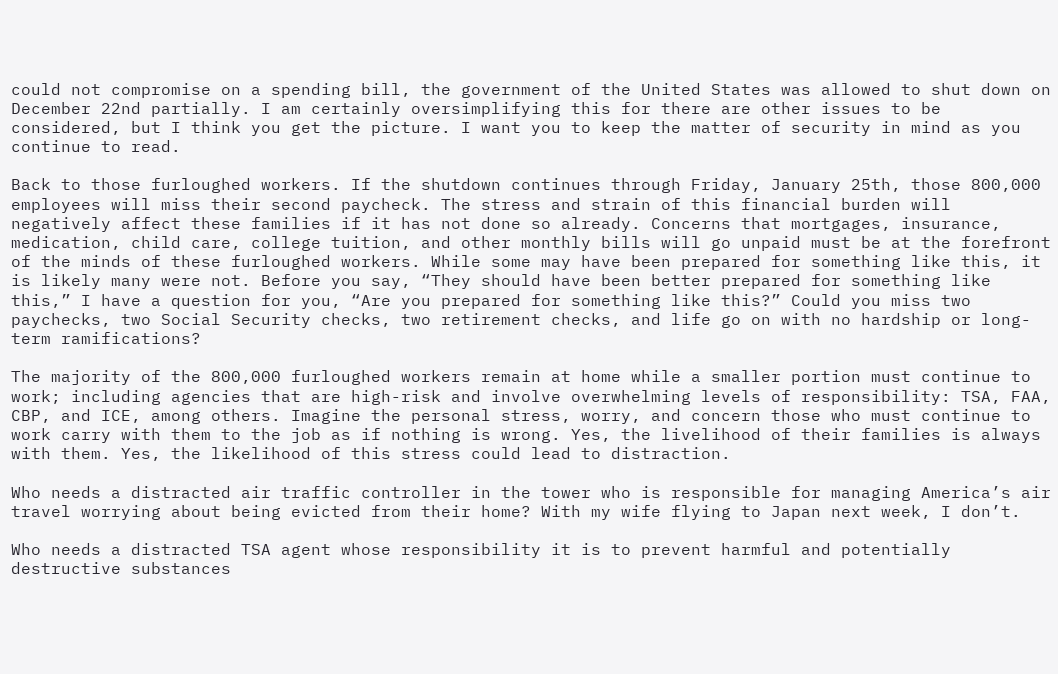could not compromise on a spending bill, the government of the United States was allowed to shut down on December 22nd partially. I am certainly oversimplifying this for there are other issues to be considered, but I think you get the picture. I want you to keep the matter of security in mind as you continue to read.

Back to those furloughed workers. If the shutdown continues through Friday, January 25th, those 800,000 employees will miss their second paycheck. The stress and strain of this financial burden will negatively affect these families if it has not done so already. Concerns that mortgages, insurance, medication, child care, college tuition, and other monthly bills will go unpaid must be at the forefront of the minds of these furloughed workers. While some may have been prepared for something like this, it is likely many were not. Before you say, “They should have been better prepared for something like this,” I have a question for you, “Are you prepared for something like this?” Could you miss two paychecks, two Social Security checks, two retirement checks, and life go on with no hardship or long-term ramifications?

The majority of the 800,000 furloughed workers remain at home while a smaller portion must continue to work; including agencies that are high-risk and involve overwhelming levels of responsibility: TSA, FAA, CBP, and ICE, among others. Imagine the personal stress, worry, and concern those who must continue to work carry with them to the job as if nothing is wrong. Yes, the livelihood of their families is always with them. Yes, the likelihood of this stress could lead to distraction.

Who needs a distracted air traffic controller in the tower who is responsible for managing America’s air travel worrying about being evicted from their home? With my wife flying to Japan next week, I don’t.

Who needs a distracted TSA agent whose responsibility it is to prevent harmful and potentially destructive substances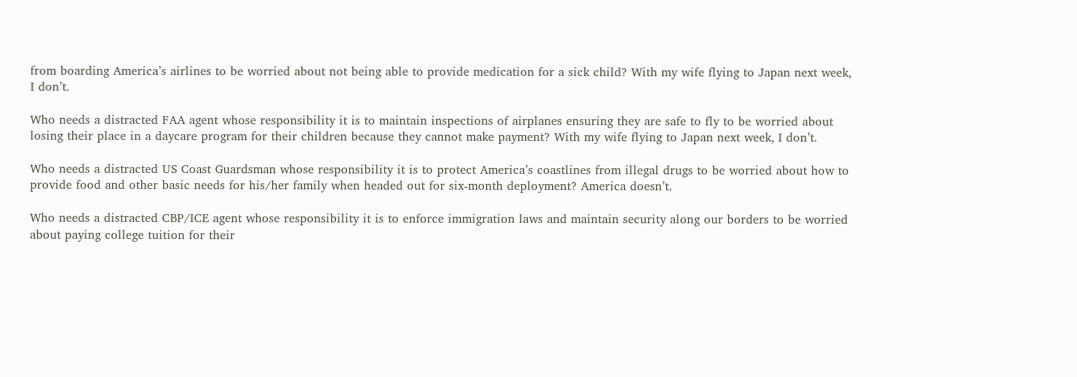from boarding America’s airlines to be worried about not being able to provide medication for a sick child? With my wife flying to Japan next week, I don’t.

Who needs a distracted FAA agent whose responsibility it is to maintain inspections of airplanes ensuring they are safe to fly to be worried about losing their place in a daycare program for their children because they cannot make payment? With my wife flying to Japan next week, I don’t.

Who needs a distracted US Coast Guardsman whose responsibility it is to protect America’s coastlines from illegal drugs to be worried about how to provide food and other basic needs for his/her family when headed out for six-month deployment? America doesn’t.

Who needs a distracted CBP/ICE agent whose responsibility it is to enforce immigration laws and maintain security along our borders to be worried about paying college tuition for their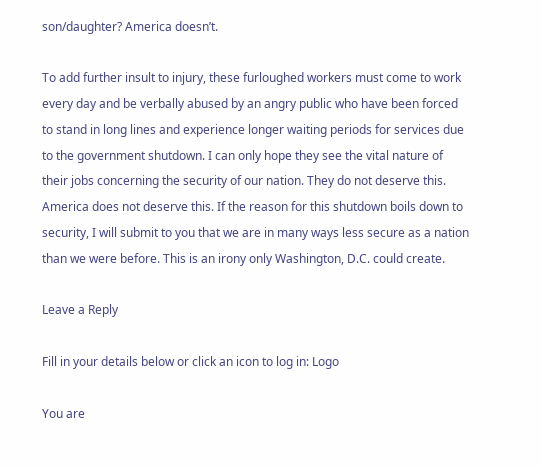son/daughter? America doesn’t.

To add further insult to injury, these furloughed workers must come to work every day and be verbally abused by an angry public who have been forced to stand in long lines and experience longer waiting periods for services due to the government shutdown. I can only hope they see the vital nature of their jobs concerning the security of our nation. They do not deserve this. America does not deserve this. If the reason for this shutdown boils down to security, I will submit to you that we are in many ways less secure as a nation than we were before. This is an irony only Washington, D.C. could create.

Leave a Reply

Fill in your details below or click an icon to log in: Logo

You are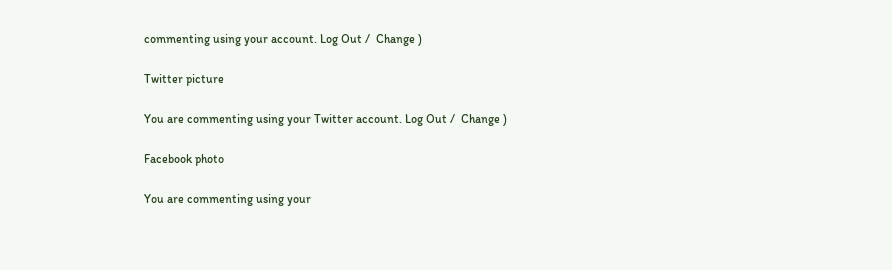commenting using your account. Log Out /  Change )

Twitter picture

You are commenting using your Twitter account. Log Out /  Change )

Facebook photo

You are commenting using your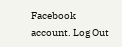Facebook account. Log Out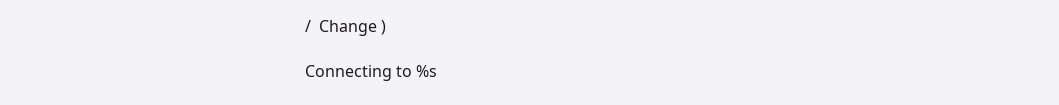/  Change )

Connecting to %s